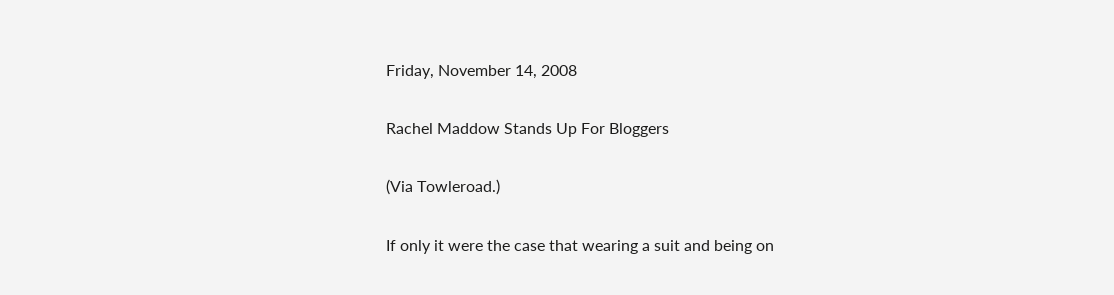Friday, November 14, 2008

Rachel Maddow Stands Up For Bloggers

(Via Towleroad.)

If only it were the case that wearing a suit and being on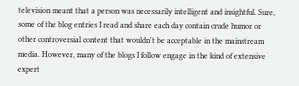television meant that a person was necessarily intelligent and insightful. Sure, some of the blog entries I read and share each day contain crude humor or other controversial content that wouldn't be acceptable in the mainstream media. However, many of the blogs I follow engage in the kind of extensive expert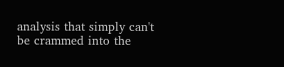analysis that simply can't be crammed into the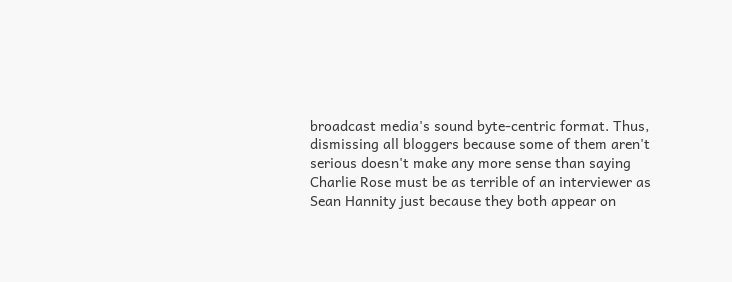broadcast media's sound byte-centric format. Thus, dismissing all bloggers because some of them aren't serious doesn't make any more sense than saying Charlie Rose must be as terrible of an interviewer as Sean Hannity just because they both appear on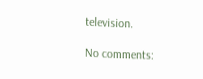television.

No comments: